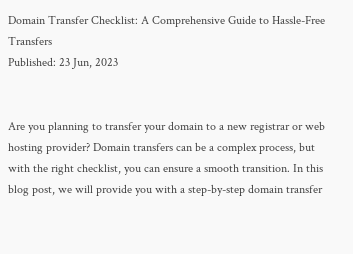Domain Transfer Checklist: A Comprehensive Guide to Hassle-Free Transfers
Published: 23 Jun, 2023


Are you planning to transfer your domain to a new registrar or web hosting provider? Domain transfers can be a complex process, but with the right checklist, you can ensure a smooth transition. In this blog post, we will provide you with a step-by-step domain transfer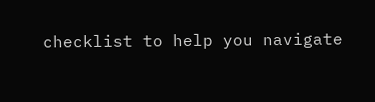checklist to help you navigate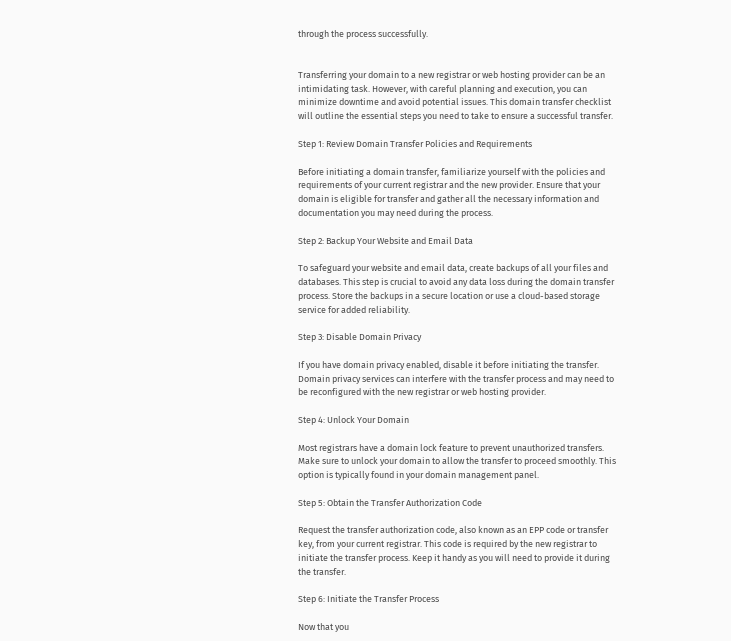through the process successfully.


Transferring your domain to a new registrar or web hosting provider can be an intimidating task. However, with careful planning and execution, you can minimize downtime and avoid potential issues. This domain transfer checklist will outline the essential steps you need to take to ensure a successful transfer.

Step 1: Review Domain Transfer Policies and Requirements

Before initiating a domain transfer, familiarize yourself with the policies and requirements of your current registrar and the new provider. Ensure that your domain is eligible for transfer and gather all the necessary information and documentation you may need during the process.

Step 2: Backup Your Website and Email Data

To safeguard your website and email data, create backups of all your files and databases. This step is crucial to avoid any data loss during the domain transfer process. Store the backups in a secure location or use a cloud-based storage service for added reliability.

Step 3: Disable Domain Privacy

If you have domain privacy enabled, disable it before initiating the transfer. Domain privacy services can interfere with the transfer process and may need to be reconfigured with the new registrar or web hosting provider.

Step 4: Unlock Your Domain

Most registrars have a domain lock feature to prevent unauthorized transfers. Make sure to unlock your domain to allow the transfer to proceed smoothly. This option is typically found in your domain management panel.

Step 5: Obtain the Transfer Authorization Code

Request the transfer authorization code, also known as an EPP code or transfer key, from your current registrar. This code is required by the new registrar to initiate the transfer process. Keep it handy as you will need to provide it during the transfer.

Step 6: Initiate the Transfer Process

Now that you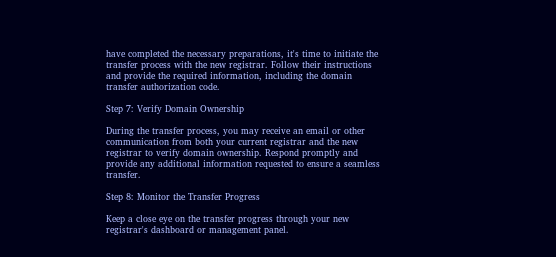have completed the necessary preparations, it's time to initiate the transfer process with the new registrar. Follow their instructions and provide the required information, including the domain transfer authorization code.

Step 7: Verify Domain Ownership

During the transfer process, you may receive an email or other communication from both your current registrar and the new registrar to verify domain ownership. Respond promptly and provide any additional information requested to ensure a seamless transfer.

Step 8: Monitor the Transfer Progress

Keep a close eye on the transfer progress through your new registrar's dashboard or management panel.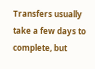Transfers usually take a few days to complete, but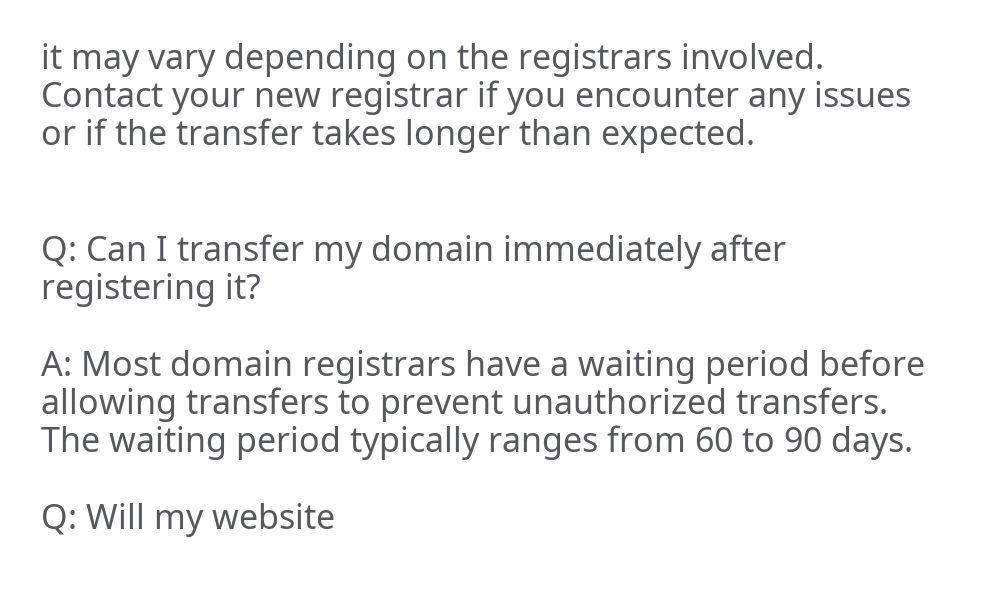it may vary depending on the registrars involved. Contact your new registrar if you encounter any issues or if the transfer takes longer than expected.


Q: Can I transfer my domain immediately after registering it?

A: Most domain registrars have a waiting period before allowing transfers to prevent unauthorized transfers. The waiting period typically ranges from 60 to 90 days.

Q: Will my website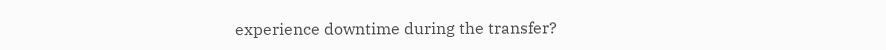experience downtime during the transfer?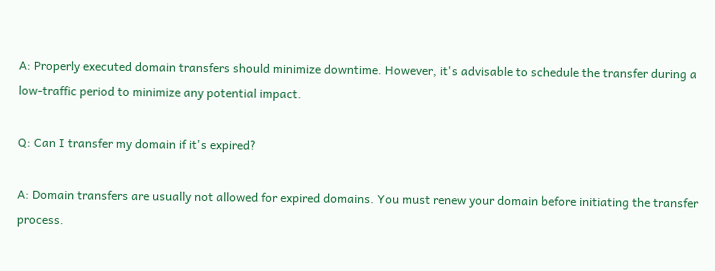A: Properly executed domain transfers should minimize downtime. However, it's advisable to schedule the transfer during a low-traffic period to minimize any potential impact.

Q: Can I transfer my domain if it's expired?

A: Domain transfers are usually not allowed for expired domains. You must renew your domain before initiating the transfer process.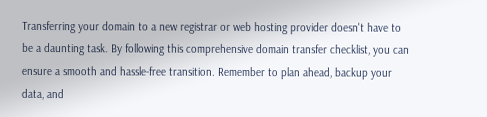Transferring your domain to a new registrar or web hosting provider doesn't have to be a daunting task. By following this comprehensive domain transfer checklist, you can ensure a smooth and hassle-free transition. Remember to plan ahead, backup your data, and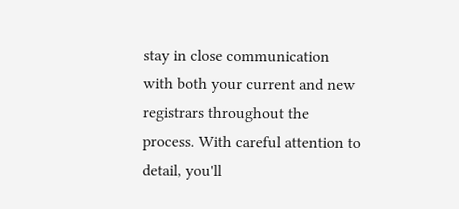stay in close communication with both your current and new registrars throughout the process. With careful attention to detail, you'll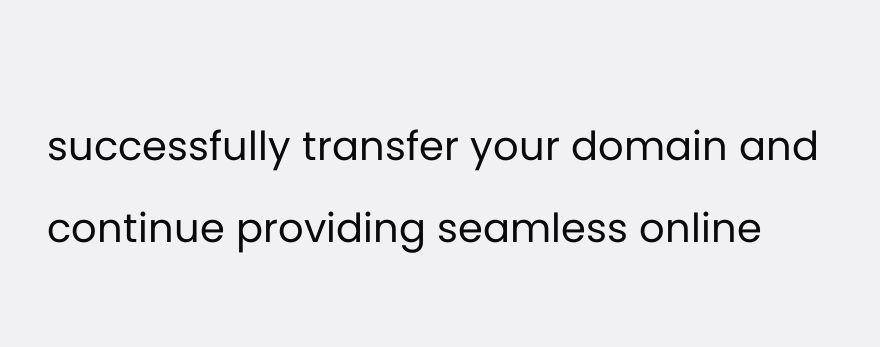successfully transfer your domain and continue providing seamless online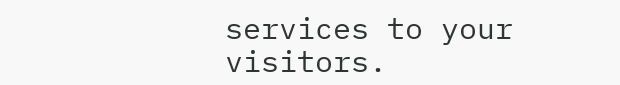services to your visitors.